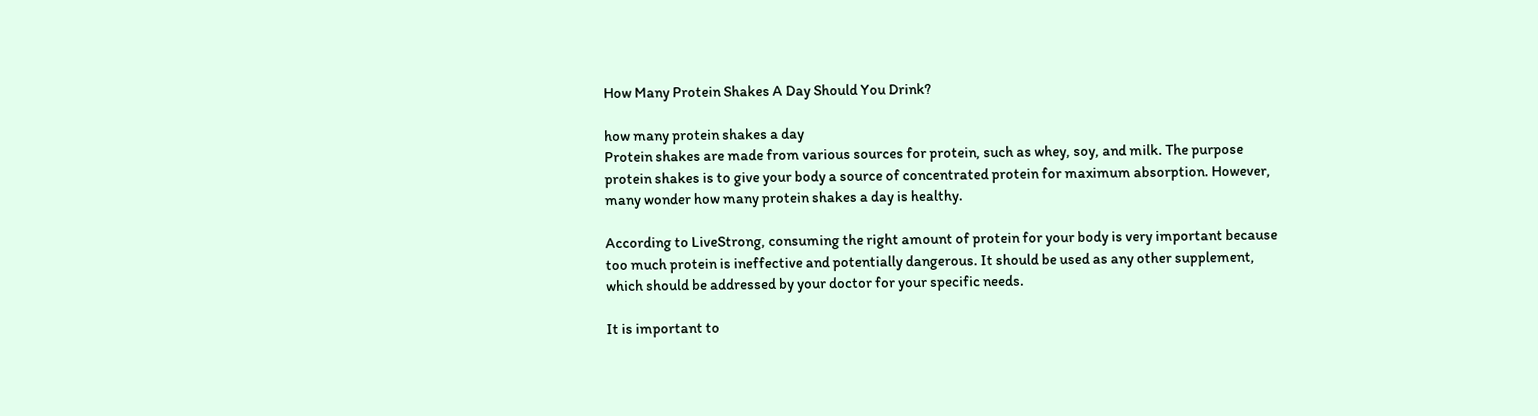How Many Protein Shakes A Day Should You Drink?

how many protein shakes a day
Protein shakes are made from various sources for protein, such as whey, soy, and milk. The purpose protein shakes is to give your body a source of concentrated protein for maximum absorption. However, many wonder how many protein shakes a day is healthy.

According to LiveStrong, consuming the right amount of protein for your body is very important because too much protein is ineffective and potentially dangerous. It should be used as any other supplement, which should be addressed by your doctor for your specific needs.

It is important to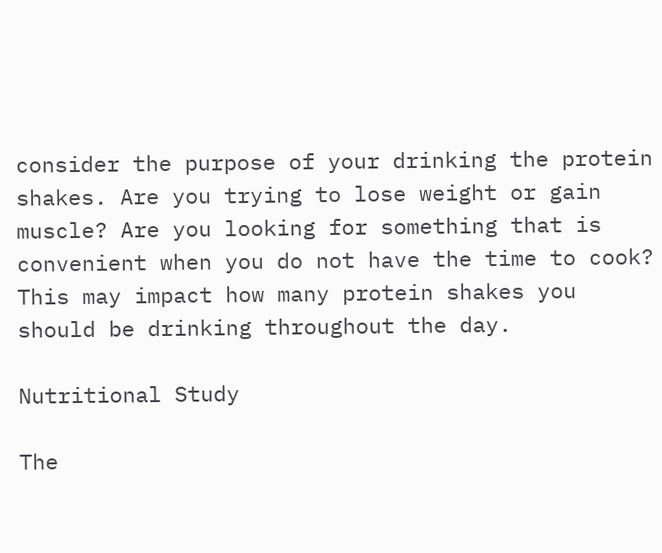consider the purpose of your drinking the protein shakes. Are you trying to lose weight or gain muscle? Are you looking for something that is convenient when you do not have the time to cook? This may impact how many protein shakes you should be drinking throughout the day.

Nutritional Study

The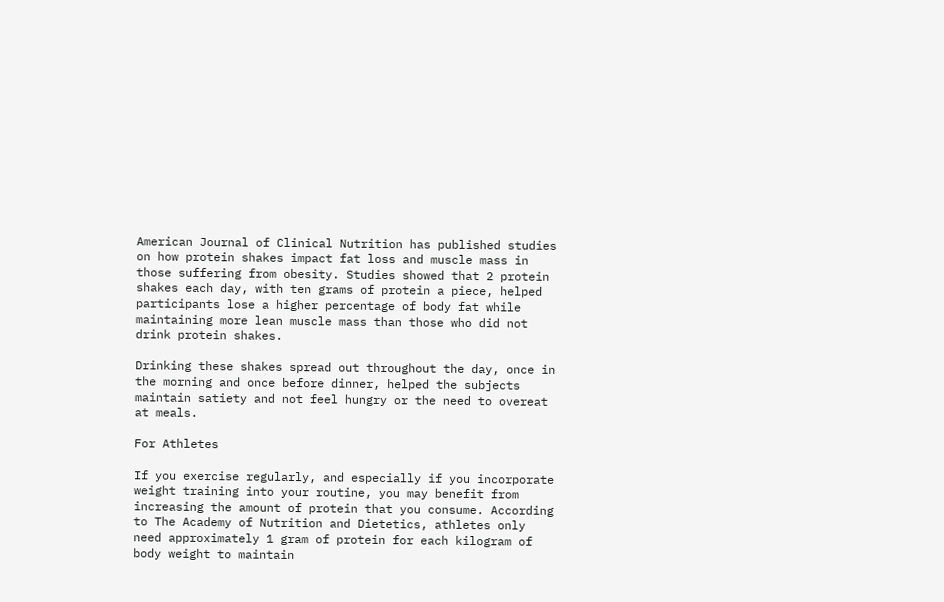American Journal of Clinical Nutrition has published studies on how protein shakes impact fat loss and muscle mass in those suffering from obesity. Studies showed that 2 protein shakes each day, with ten grams of protein a piece, helped participants lose a higher percentage of body fat while maintaining more lean muscle mass than those who did not drink protein shakes.

Drinking these shakes spread out throughout the day, once in the morning and once before dinner, helped the subjects maintain satiety and not feel hungry or the need to overeat at meals.

For Athletes

If you exercise regularly, and especially if you incorporate weight training into your routine, you may benefit from increasing the amount of protein that you consume. According to The Academy of Nutrition and Dietetics, athletes only need approximately 1 gram of protein for each kilogram of body weight to maintain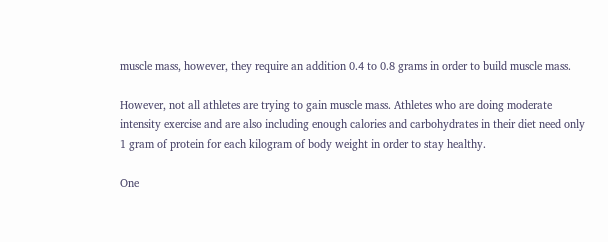muscle mass, however, they require an addition 0.4 to 0.8 grams in order to build muscle mass.

However, not all athletes are trying to gain muscle mass. Athletes who are doing moderate intensity exercise and are also including enough calories and carbohydrates in their diet need only 1 gram of protein for each kilogram of body weight in order to stay healthy.

One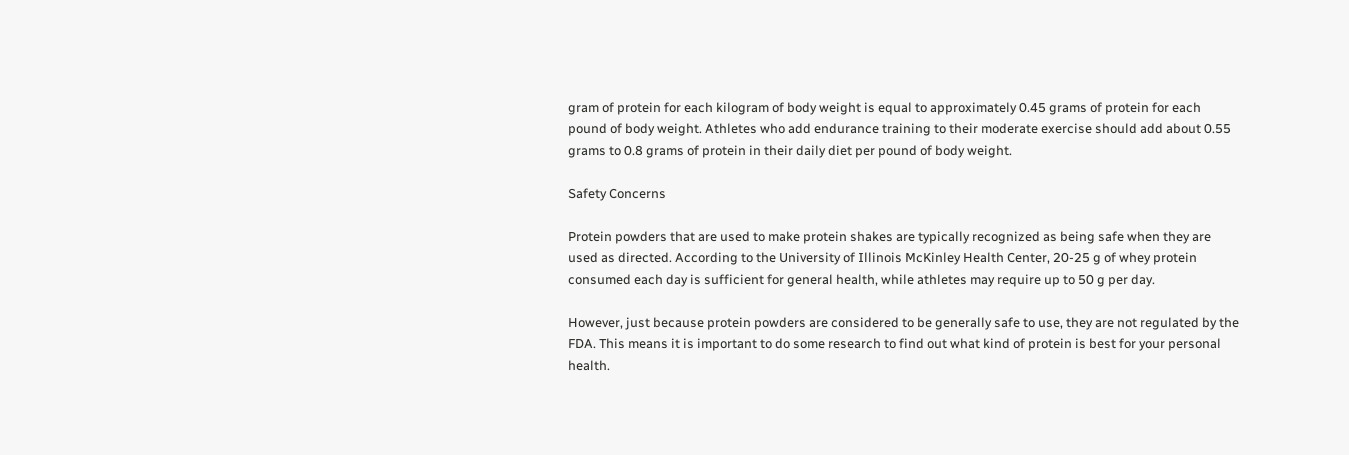gram of protein for each kilogram of body weight is equal to approximately 0.45 grams of protein for each pound of body weight. Athletes who add endurance training to their moderate exercise should add about 0.55 grams to 0.8 grams of protein in their daily diet per pound of body weight.

Safety Concerns

Protein powders that are used to make protein shakes are typically recognized as being safe when they are used as directed. According to the University of Illinois McKinley Health Center, 20-25 g of whey protein consumed each day is sufficient for general health, while athletes may require up to 50 g per day.

However, just because protein powders are considered to be generally safe to use, they are not regulated by the FDA. This means it is important to do some research to find out what kind of protein is best for your personal health.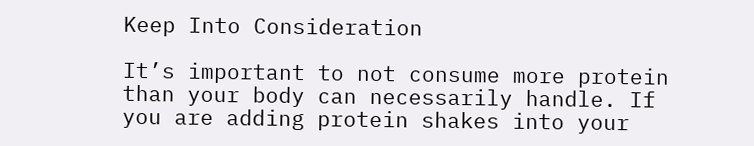Keep Into Consideration

It’s important to not consume more protein than your body can necessarily handle. If you are adding protein shakes into your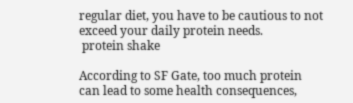regular diet, you have to be cautious to not exceed your daily protein needs.
 protein shake

According to SF Gate, too much protein can lead to some health consequences,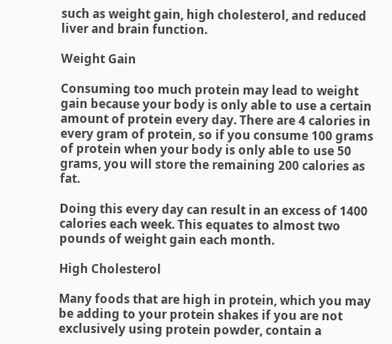such as weight gain, high cholesterol, and reduced liver and brain function.

Weight Gain

Consuming too much protein may lead to weight gain because your body is only able to use a certain amount of protein every day. There are 4 calories in every gram of protein, so if you consume 100 grams of protein when your body is only able to use 50 grams, you will store the remaining 200 calories as fat.

Doing this every day can result in an excess of 1400 calories each week. This equates to almost two pounds of weight gain each month.

High Cholesterol

Many foods that are high in protein, which you may be adding to your protein shakes if you are not exclusively using protein powder, contain a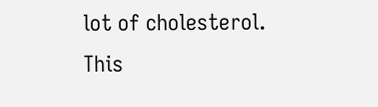lot of cholesterol. This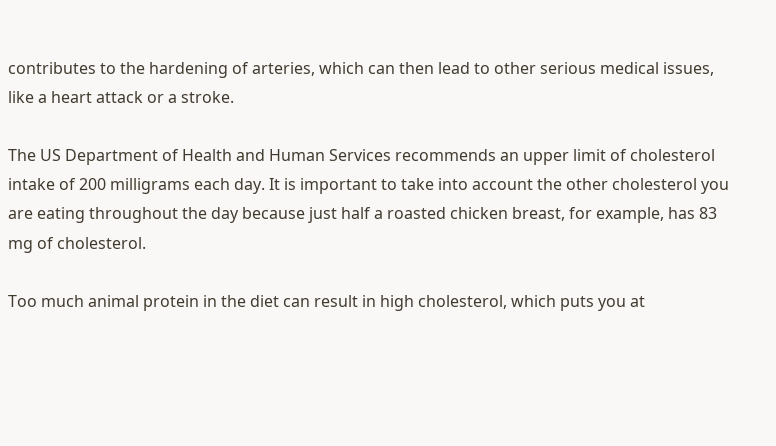contributes to the hardening of arteries, which can then lead to other serious medical issues, like a heart attack or a stroke.

The US Department of Health and Human Services recommends an upper limit of cholesterol intake of 200 milligrams each day. It is important to take into account the other cholesterol you are eating throughout the day because just half a roasted chicken breast, for example, has 83 mg of cholesterol.

Too much animal protein in the diet can result in high cholesterol, which puts you at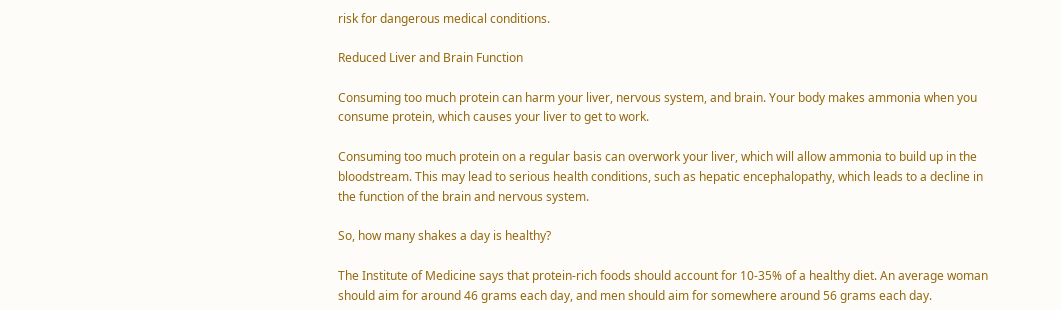risk for dangerous medical conditions.

Reduced Liver and Brain Function

Consuming too much protein can harm your liver, nervous system, and brain. Your body makes ammonia when you consume protein, which causes your liver to get to work.

Consuming too much protein on a regular basis can overwork your liver, which will allow ammonia to build up in the bloodstream. This may lead to serious health conditions, such as hepatic encephalopathy, which leads to a decline in the function of the brain and nervous system.

So, how many shakes a day is healthy?

The Institute of Medicine says that protein-rich foods should account for 10-35% of a healthy diet. An average woman should aim for around 46 grams each day, and men should aim for somewhere around 56 grams each day.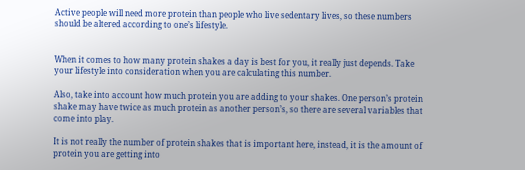Active people will need more protein than people who live sedentary lives, so these numbers should be altered according to one’s lifestyle.


When it comes to how many protein shakes a day is best for you, it really just depends. Take your lifestyle into consideration when you are calculating this number.

Also, take into account how much protein you are adding to your shakes. One person’s protein shake may have twice as much protein as another person’s, so there are several variables that come into play.

It is not really the number of protein shakes that is important here, instead, it is the amount of protein you are getting into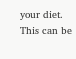your diet. This can be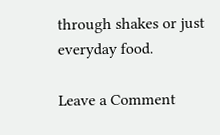through shakes or just everyday food.

Leave a Comment